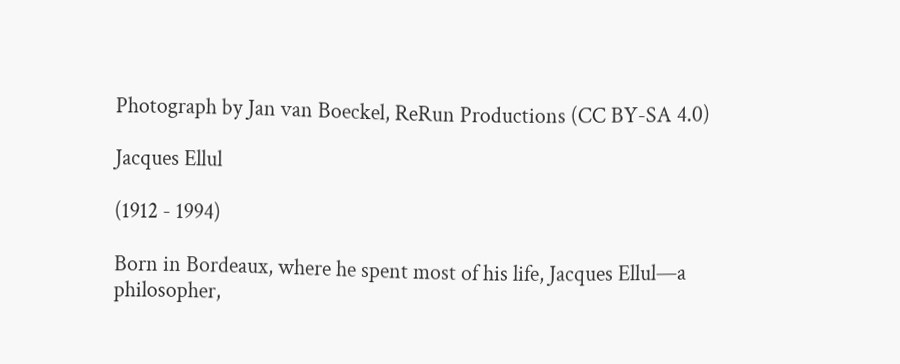Photograph by Jan van Boeckel, ReRun Productions (CC BY-SA 4.0)

Jacques Ellul

(1912 - 1994)

Born in Bordeaux, where he spent most of his life, Jacques Ellul—a philosopher,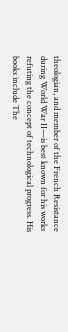theologian, and member of the French Resistance during World War II—is best known for his works refuting the concept of technological progress. His books include The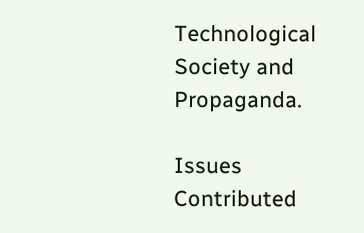Technological Society and Propaganda.

Issues Contributed